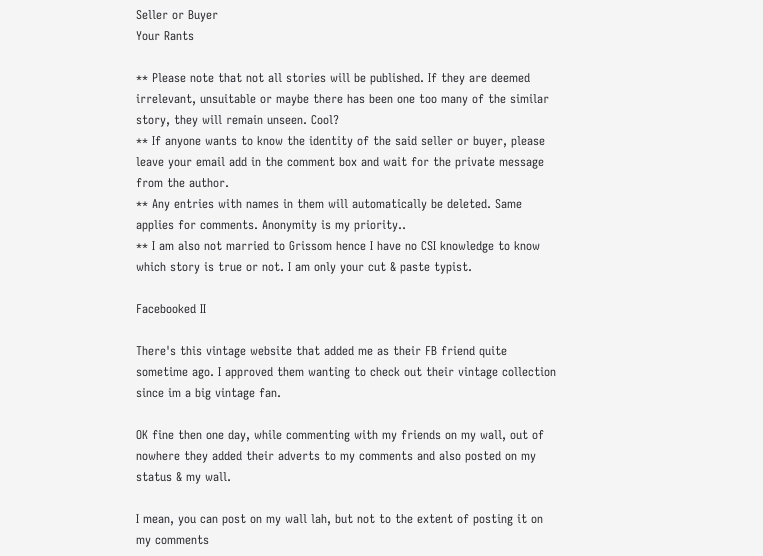Seller or Buyer
Your Rants

** Please note that not all stories will be published. If they are deemed irrelevant, unsuitable or maybe there has been one too many of the similar story, they will remain unseen. Cool?
** If anyone wants to know the identity of the said seller or buyer, please leave your email add in the comment box and wait for the private message from the author.
** Any entries with names in them will automatically be deleted. Same applies for comments. Anonymity is my priority..
** I am also not married to Grissom hence I have no CSI knowledge to know which story is true or not. I am only your cut & paste typist.

Facebooked II

There's this vintage website that added me as their FB friend quite sometime ago. I approved them wanting to check out their vintage collection since im a big vintage fan.

OK fine then one day, while commenting with my friends on my wall, out of nowhere they added their adverts to my comments and also posted on my status & my wall.

I mean, you can post on my wall lah, but not to the extent of posting it on my comments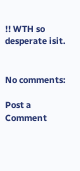!! WTH so desperate isit.


No comments:

Post a Comment